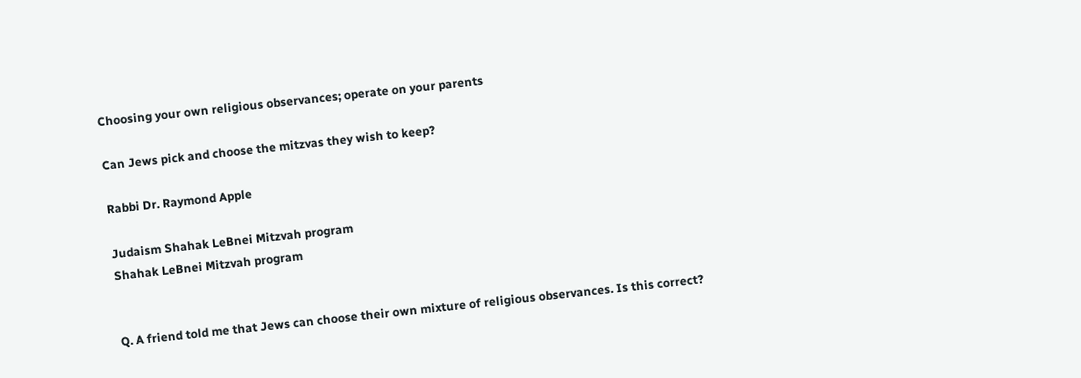Choosing your own religious observances; operate on your parents

Can Jews pick and choose the mitzvas they wish to keep?

Rabbi Dr. Raymond Apple

Judaism Shahak LeBnei Mitzvah program
Shahak LeBnei Mitzvah program


Q. A friend told me that Jews can choose their own mixture of religious observances. Is this correct?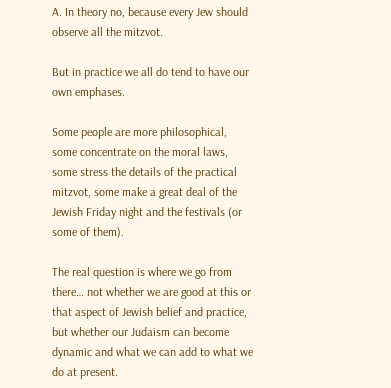A. In theory no, because every Jew should observe all the mitzvot.

But in practice we all do tend to have our own emphases.

Some people are more philosophical, some concentrate on the moral laws, some stress the details of the practical mitzvot, some make a great deal of the Jewish Friday night and the festivals (or some of them).

The real question is where we go from there… not whether we are good at this or that aspect of Jewish belief and practice, but whether our Judaism can become dynamic and what we can add to what we do at present.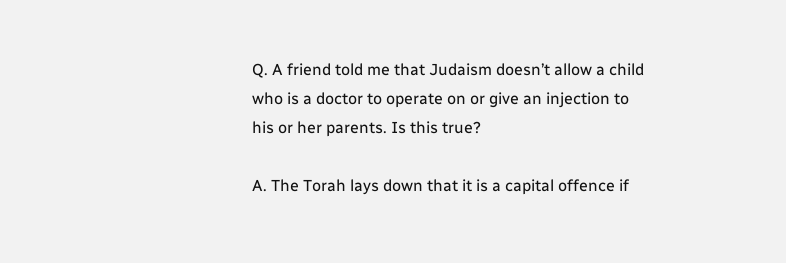Q. A friend told me that Judaism doesn’t allow a child who is a doctor to operate on or give an injection to his or her parents. Is this true?

A. The Torah lays down that it is a capital offence if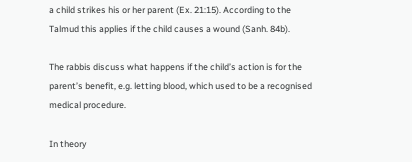a child strikes his or her parent (Ex. 21:15). According to the Talmud this applies if the child causes a wound (Sanh. 84b).

The rabbis discuss what happens if the child’s action is for the parent’s benefit, e.g. letting blood, which used to be a recognised medical procedure.

In theory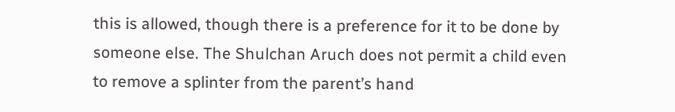this is allowed, though there is a preference for it to be done by someone else. The Shulchan Aruch does not permit a child even to remove a splinter from the parent’s hand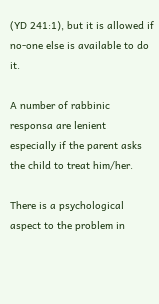(YD 241:1), but it is allowed if no-one else is available to do it.

A number of rabbinic responsa are lenient especially if the parent asks the child to treat him/her.

There is a psychological aspect to the problem in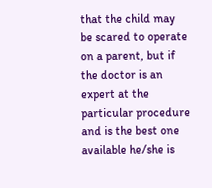that the child may be scared to operate on a parent, but if the doctor is an expert at the particular procedure and is the best one available he/she is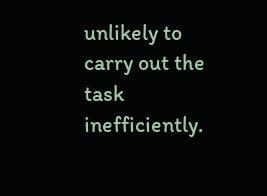unlikely to carry out the task inefficiently.